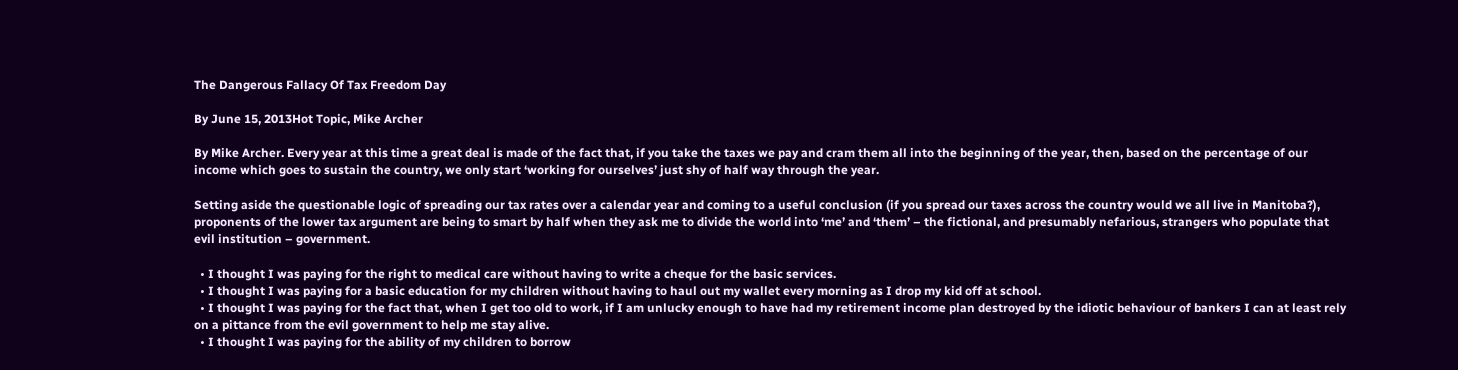The Dangerous Fallacy Of Tax Freedom Day

By June 15, 2013Hot Topic, Mike Archer

By Mike Archer. Every year at this time a great deal is made of the fact that, if you take the taxes we pay and cram them all into the beginning of the year, then, based on the percentage of our income which goes to sustain the country, we only start ‘working for ourselves’ just shy of half way through the year.

Setting aside the questionable logic of spreading our tax rates over a calendar year and coming to a useful conclusion (if you spread our taxes across the country would we all live in Manitoba?), proponents of the lower tax argument are being to smart by half when they ask me to divide the world into ‘me’ and ‘them’ – the fictional, and presumably nefarious, strangers who populate that evil institution – government.

  • I thought I was paying for the right to medical care without having to write a cheque for the basic services.
  • I thought I was paying for a basic education for my children without having to haul out my wallet every morning as I drop my kid off at school.
  • I thought I was paying for the fact that, when I get too old to work, if I am unlucky enough to have had my retirement income plan destroyed by the idiotic behaviour of bankers I can at least rely on a pittance from the evil government to help me stay alive.
  • I thought I was paying for the ability of my children to borrow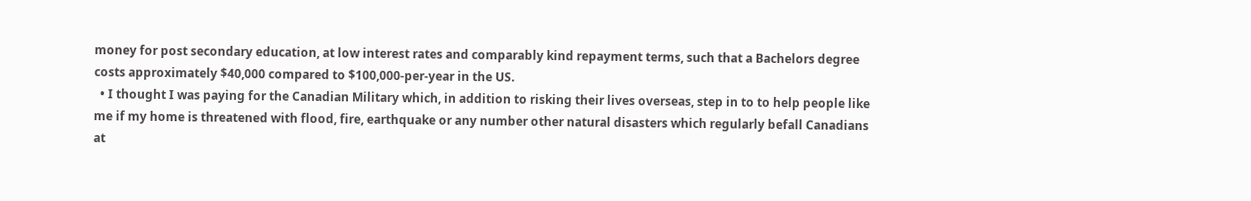money for post secondary education, at low interest rates and comparably kind repayment terms, such that a Bachelors degree costs approximately $40,000 compared to $100,000-per-year in the US.
  • I thought I was paying for the Canadian Military which, in addition to risking their lives overseas, step in to to help people like me if my home is threatened with flood, fire, earthquake or any number other natural disasters which regularly befall Canadians at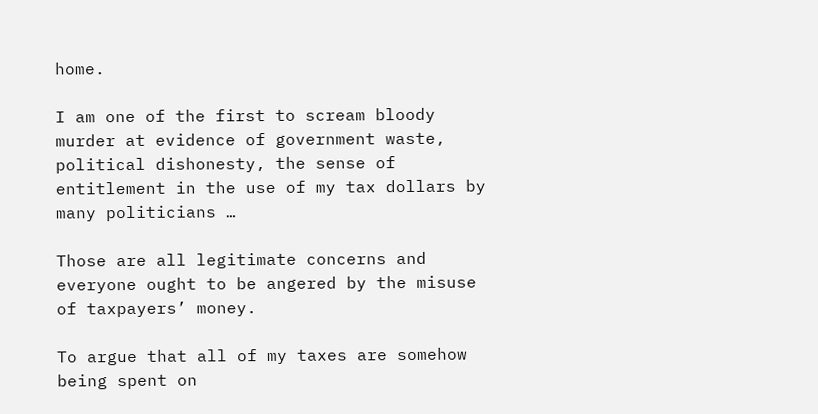home.

I am one of the first to scream bloody murder at evidence of government waste, political dishonesty, the sense of entitlement in the use of my tax dollars by many politicians …

Those are all legitimate concerns and everyone ought to be angered by the misuse of taxpayers’ money.

To argue that all of my taxes are somehow being spent on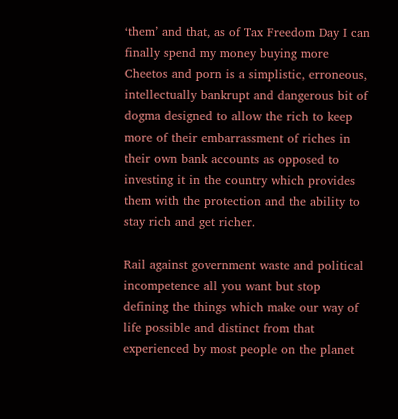‘them’ and that, as of Tax Freedom Day I can finally spend my money buying more Cheetos and porn is a simplistic, erroneous, intellectually bankrupt and dangerous bit of dogma designed to allow the rich to keep more of their embarrassment of riches in their own bank accounts as opposed to investing it in the country which provides them with the protection and the ability to stay rich and get richer.

Rail against government waste and political incompetence all you want but stop defining the things which make our way of life possible and distinct from that experienced by most people on the planet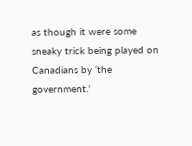as though it were some sneaky trick being played on Canadians by ‘the government.’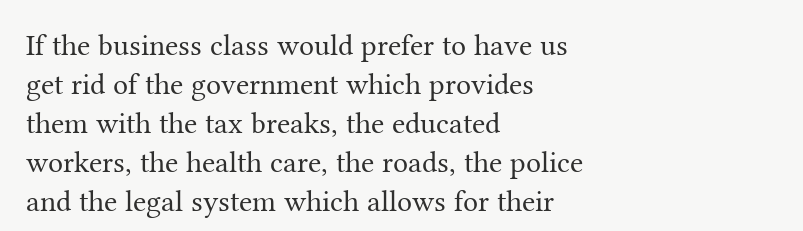If the business class would prefer to have us get rid of the government which provides them with the tax breaks, the educated workers, the health care, the roads, the police and the legal system which allows for their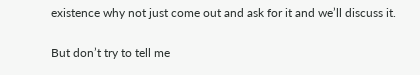existence why not just come out and ask for it and we’ll discuss it.

But don’t try to tell me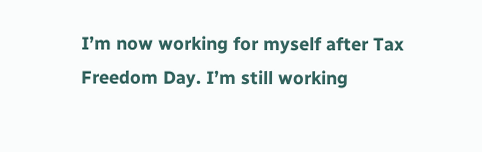I’m now working for myself after Tax Freedom Day. I’m still working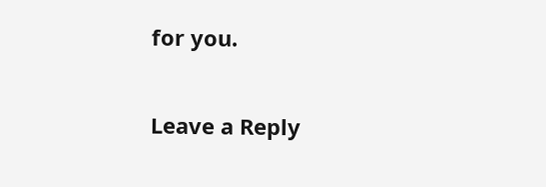for you.

Leave a Reply